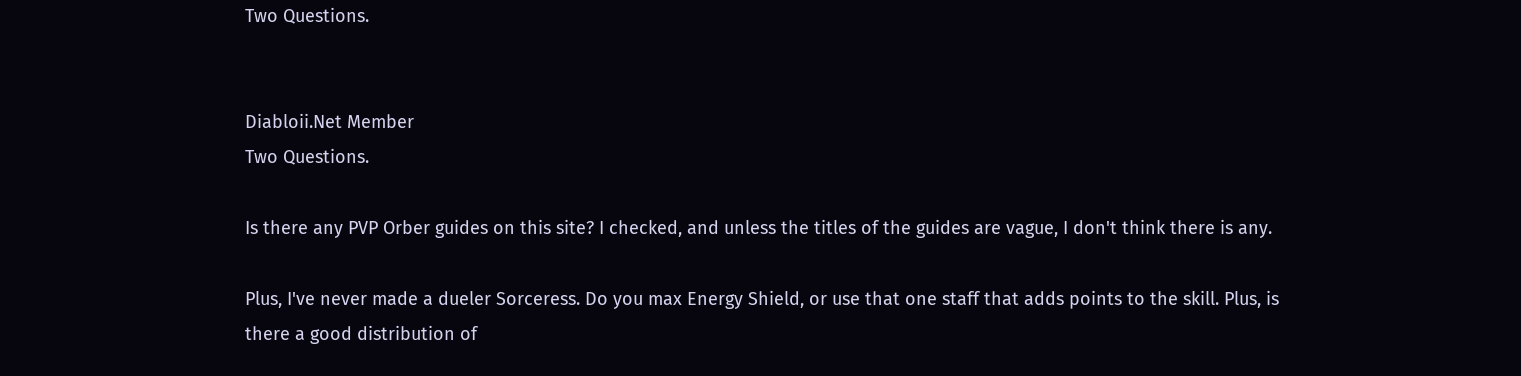Two Questions.


Diabloii.Net Member
Two Questions.

Is there any PVP Orber guides on this site? I checked, and unless the titles of the guides are vague, I don't think there is any.

Plus, I've never made a dueler Sorceress. Do you max Energy Shield, or use that one staff that adds points to the skill. Plus, is there a good distribution of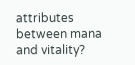attributes between mana and vitality?